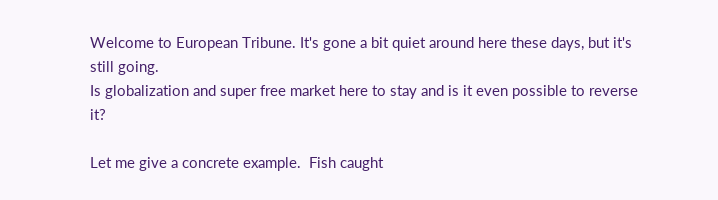Welcome to European Tribune. It's gone a bit quiet around here these days, but it's still going.
Is globalization and super free market here to stay and is it even possible to reverse it?

Let me give a concrete example.  Fish caught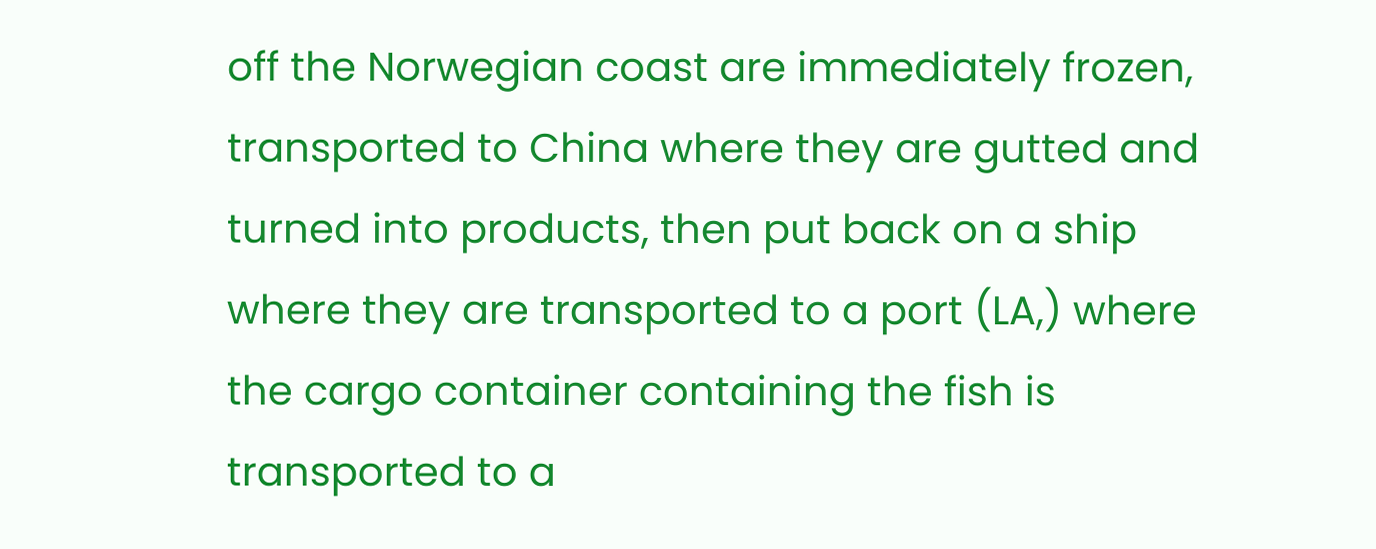off the Norwegian coast are immediately frozen, transported to China where they are gutted and turned into products, then put back on a ship where they are transported to a port (LA,) where the cargo container containing the fish is transported to a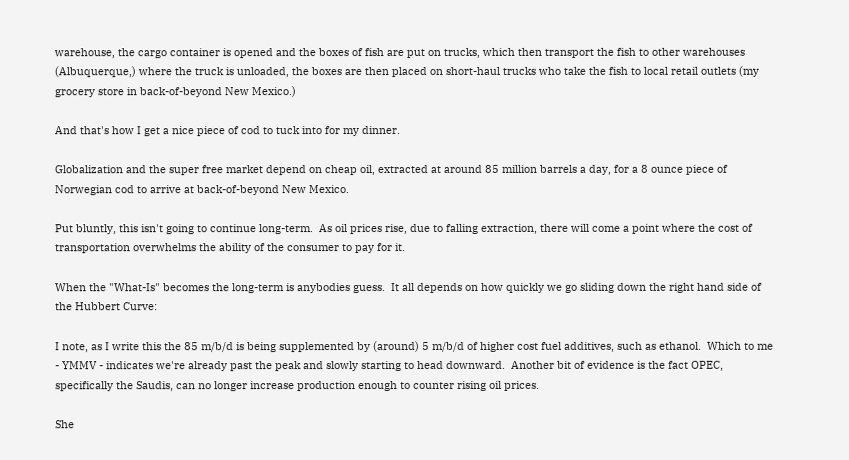warehouse, the cargo container is opened and the boxes of fish are put on trucks, which then transport the fish to other warehouses (Albuquerque,) where the truck is unloaded, the boxes are then placed on short-haul trucks who take the fish to local retail outlets (my grocery store in back-of-beyond New Mexico.)

And that's how I get a nice piece of cod to tuck into for my dinner.

Globalization and the super free market depend on cheap oil, extracted at around 85 million barrels a day, for a 8 ounce piece of Norwegian cod to arrive at back-of-beyond New Mexico.

Put bluntly, this isn't going to continue long-term.  As oil prices rise, due to falling extraction, there will come a point where the cost of transportation overwhelms the ability of the consumer to pay for it.

When the "What-Is" becomes the long-term is anybodies guess.  It all depends on how quickly we go sliding down the right hand side of the Hubbert Curve:

I note, as I write this the 85 m/b/d is being supplemented by (around) 5 m/b/d of higher cost fuel additives, such as ethanol.  Which to me - YMMV - indicates we're already past the peak and slowly starting to head downward.  Another bit of evidence is the fact OPEC, specifically the Saudis, can no longer increase production enough to counter rising oil prices.

She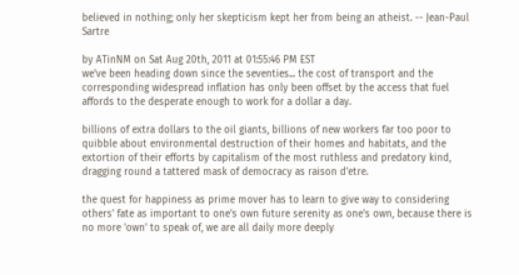believed in nothing; only her skepticism kept her from being an atheist. -- Jean-Paul Sartre

by ATinNM on Sat Aug 20th, 2011 at 01:55:46 PM EST
we've been heading down since the seventies... the cost of transport and the corresponding widespread inflation has only been offset by the access that fuel affords to the desperate enough to work for a dollar a day.

billions of extra dollars to the oil giants, billions of new workers far too poor to quibble about environmental destruction of their homes and habitats, and the extortion of their efforts by capitalism of the most ruthless and predatory kind, dragging round a tattered mask of democracy as raison d'etre.

the quest for happiness as prime mover has to learn to give way to considering others' fate as important to one's own future serenity as one's own, because there is no more 'own' to speak of, we are all daily more deeply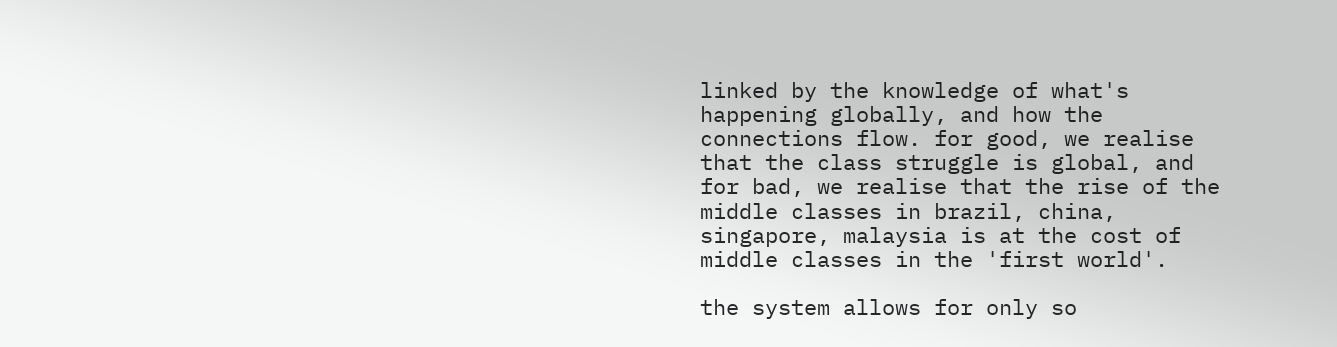linked by the knowledge of what's happening globally, and how the connections flow. for good, we realise that the class struggle is global, and for bad, we realise that the rise of the middle classes in brazil, china, singapore, malaysia is at the cost of middle classes in the 'first world'.

the system allows for only so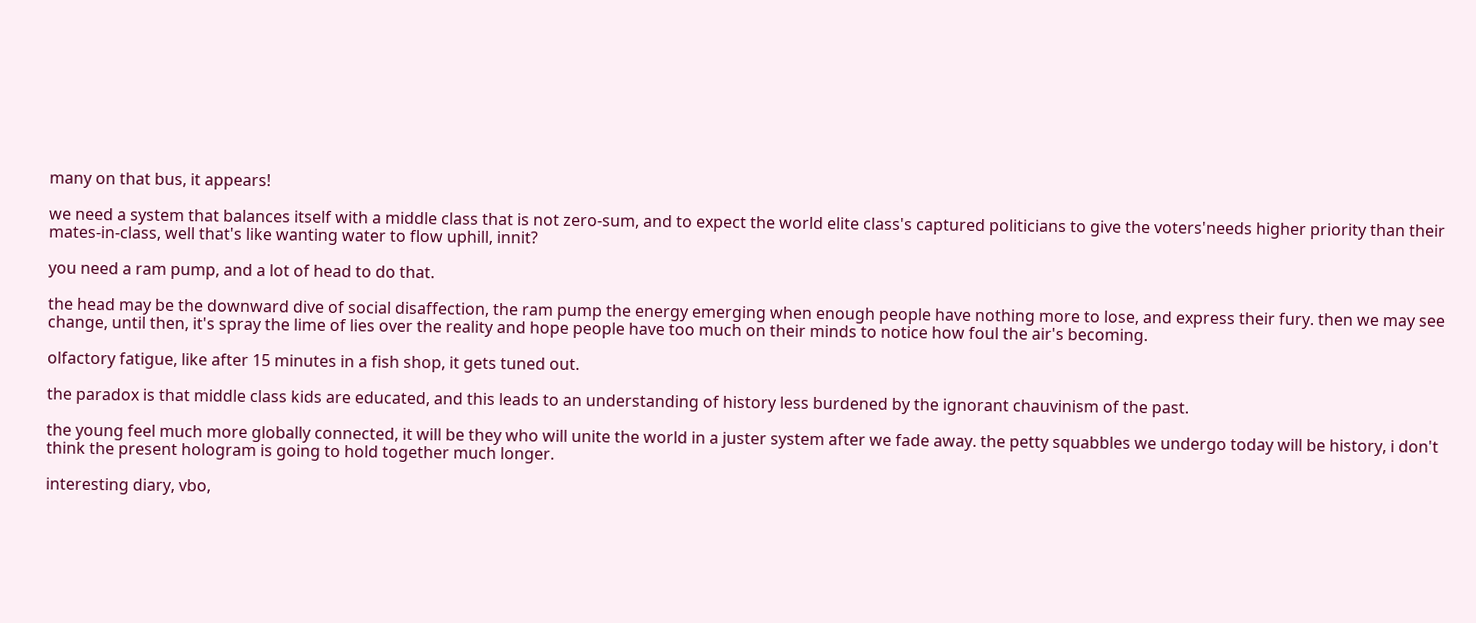many on that bus, it appears!

we need a system that balances itself with a middle class that is not zero-sum, and to expect the world elite class's captured politicians to give the voters'needs higher priority than their mates-in-class, well that's like wanting water to flow uphill, innit?

you need a ram pump, and a lot of head to do that.

the head may be the downward dive of social disaffection, the ram pump the energy emerging when enough people have nothing more to lose, and express their fury. then we may see change, until then, it's spray the lime of lies over the reality and hope people have too much on their minds to notice how foul the air's becoming.

olfactory fatigue, like after 15 minutes in a fish shop, it gets tuned out.

the paradox is that middle class kids are educated, and this leads to an understanding of history less burdened by the ignorant chauvinism of the past.

the young feel much more globally connected, it will be they who will unite the world in a juster system after we fade away. the petty squabbles we undergo today will be history, i don't think the present hologram is going to hold together much longer.

interesting diary, vbo,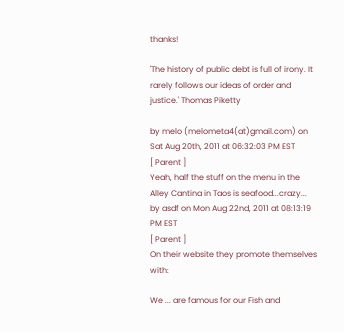thanks!

'The history of public debt is full of irony. It rarely follows our ideas of order and justice.' Thomas Piketty

by melo (melometa4(at)gmail.com) on Sat Aug 20th, 2011 at 06:32:03 PM EST
[ Parent ]
Yeah, half the stuff on the menu in the Alley Cantina in Taos is seafood...crazy...
by asdf on Mon Aug 22nd, 2011 at 08:13:19 PM EST
[ Parent ]
On their website they promote themselves with:

We ... are famous for our Fish and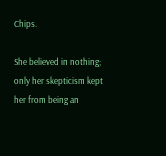Chips.

She believed in nothing; only her skepticism kept her from being an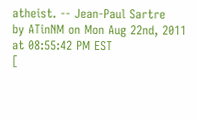atheist. -- Jean-Paul Sartre
by ATinNM on Mon Aug 22nd, 2011 at 08:55:42 PM EST
[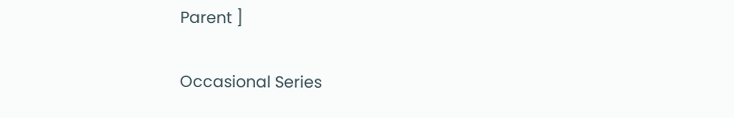Parent ]


Occasional Series